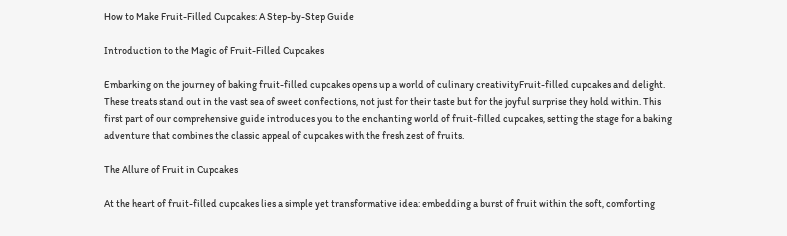How to Make Fruit-Filled Cupcakes: A Step-by-Step Guide

Introduction to the Magic of Fruit-Filled Cupcakes

Embarking on the journey of baking fruit-filled cupcakes opens up a world of culinary creativityFruit-filled cupcakes and delight. These treats stand out in the vast sea of sweet confections, not just for their taste but for the joyful surprise they hold within. This first part of our comprehensive guide introduces you to the enchanting world of fruit-filled cupcakes, setting the stage for a baking adventure that combines the classic appeal of cupcakes with the fresh zest of fruits.

The Allure of Fruit in Cupcakes

At the heart of fruit-filled cupcakes lies a simple yet transformative idea: embedding a burst of fruit within the soft, comforting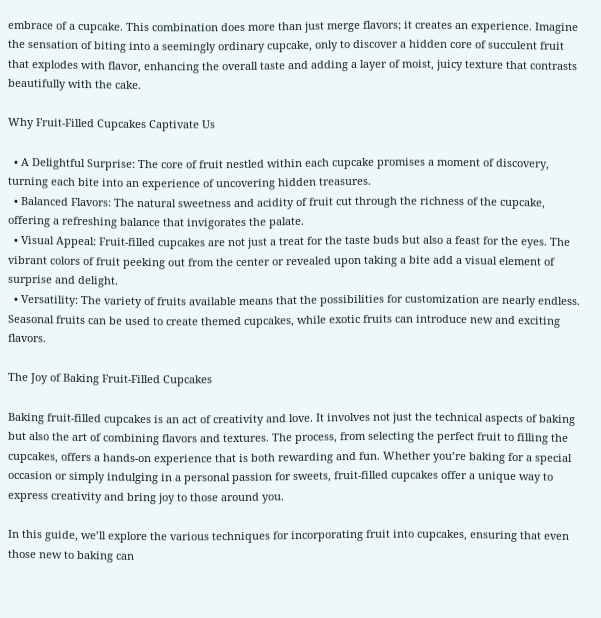embrace of a cupcake. This combination does more than just merge flavors; it creates an experience. Imagine the sensation of biting into a seemingly ordinary cupcake, only to discover a hidden core of succulent fruit that explodes with flavor, enhancing the overall taste and adding a layer of moist, juicy texture that contrasts beautifully with the cake.

Why Fruit-Filled Cupcakes Captivate Us

  • A Delightful Surprise: The core of fruit nestled within each cupcake promises a moment of discovery, turning each bite into an experience of uncovering hidden treasures.
  • Balanced Flavors: The natural sweetness and acidity of fruit cut through the richness of the cupcake, offering a refreshing balance that invigorates the palate.
  • Visual Appeal: Fruit-filled cupcakes are not just a treat for the taste buds but also a feast for the eyes. The vibrant colors of fruit peeking out from the center or revealed upon taking a bite add a visual element of surprise and delight.
  • Versatility: The variety of fruits available means that the possibilities for customization are nearly endless. Seasonal fruits can be used to create themed cupcakes, while exotic fruits can introduce new and exciting flavors.

The Joy of Baking Fruit-Filled Cupcakes

Baking fruit-filled cupcakes is an act of creativity and love. It involves not just the technical aspects of baking but also the art of combining flavors and textures. The process, from selecting the perfect fruit to filling the cupcakes, offers a hands-on experience that is both rewarding and fun. Whether you’re baking for a special occasion or simply indulging in a personal passion for sweets, fruit-filled cupcakes offer a unique way to express creativity and bring joy to those around you.

In this guide, we’ll explore the various techniques for incorporating fruit into cupcakes, ensuring that even those new to baking can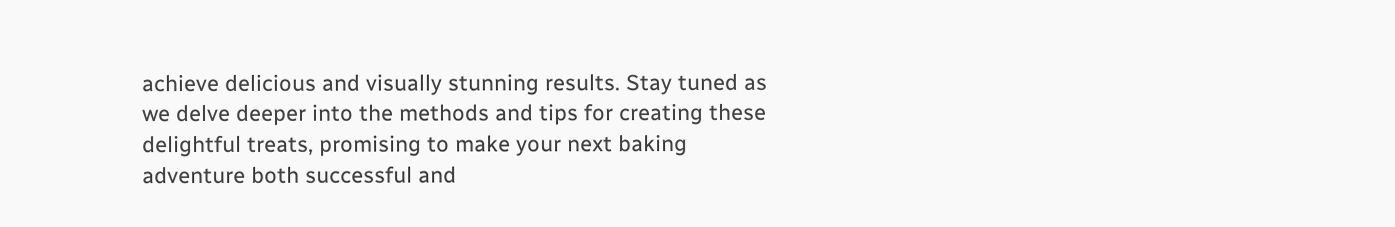achieve delicious and visually stunning results. Stay tuned as we delve deeper into the methods and tips for creating these delightful treats, promising to make your next baking adventure both successful and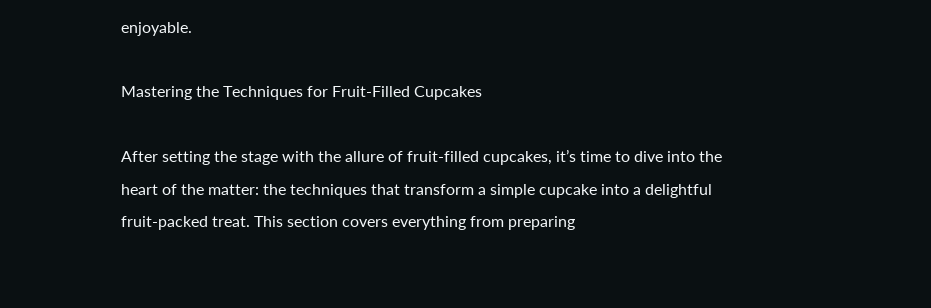enjoyable.

Mastering the Techniques for Fruit-Filled Cupcakes

After setting the stage with the allure of fruit-filled cupcakes, it’s time to dive into the heart of the matter: the techniques that transform a simple cupcake into a delightful fruit-packed treat. This section covers everything from preparing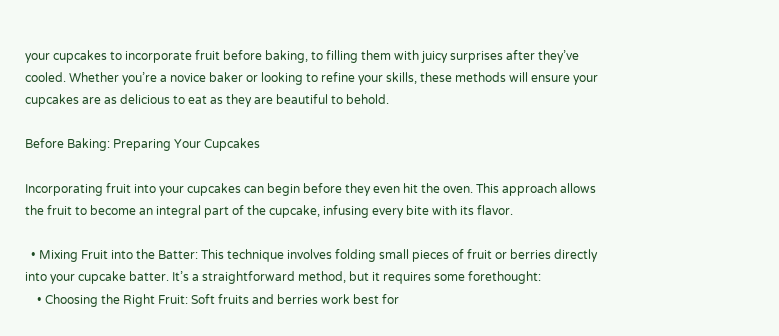your cupcakes to incorporate fruit before baking, to filling them with juicy surprises after they’ve cooled. Whether you’re a novice baker or looking to refine your skills, these methods will ensure your cupcakes are as delicious to eat as they are beautiful to behold.

Before Baking: Preparing Your Cupcakes

Incorporating fruit into your cupcakes can begin before they even hit the oven. This approach allows the fruit to become an integral part of the cupcake, infusing every bite with its flavor.

  • Mixing Fruit into the Batter: This technique involves folding small pieces of fruit or berries directly into your cupcake batter. It’s a straightforward method, but it requires some forethought:
    • Choosing the Right Fruit: Soft fruits and berries work best for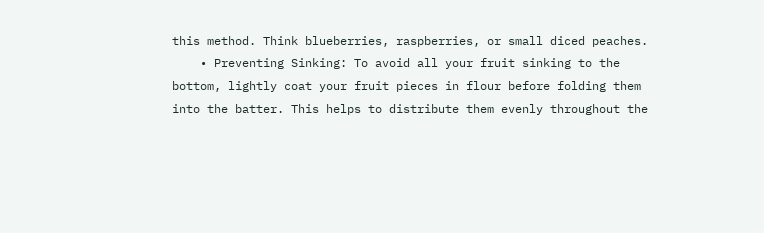this method. Think blueberries, raspberries, or small diced peaches.
    • Preventing Sinking: To avoid all your fruit sinking to the bottom, lightly coat your fruit pieces in flour before folding them into the batter. This helps to distribute them evenly throughout the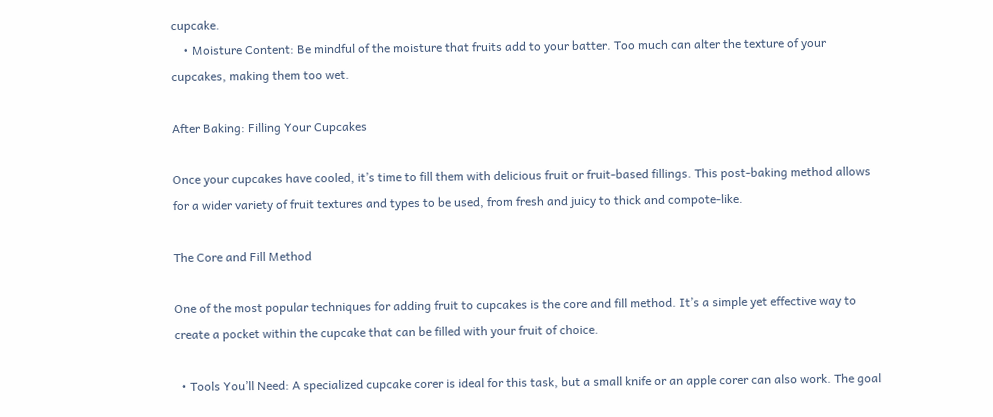cupcake.
    • Moisture Content: Be mindful of the moisture that fruits add to your batter. Too much can alter the texture of your cupcakes, making them too wet.

After Baking: Filling Your Cupcakes

Once your cupcakes have cooled, it’s time to fill them with delicious fruit or fruit-based fillings. This post-baking method allows for a wider variety of fruit textures and types to be used, from fresh and juicy to thick and compote-like.

The Core and Fill Method

One of the most popular techniques for adding fruit to cupcakes is the core and fill method. It’s a simple yet effective way to create a pocket within the cupcake that can be filled with your fruit of choice.

  • Tools You’ll Need: A specialized cupcake corer is ideal for this task, but a small knife or an apple corer can also work. The goal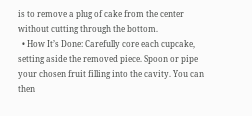is to remove a plug of cake from the center without cutting through the bottom.
  • How It’s Done: Carefully core each cupcake, setting aside the removed piece. Spoon or pipe your chosen fruit filling into the cavity. You can then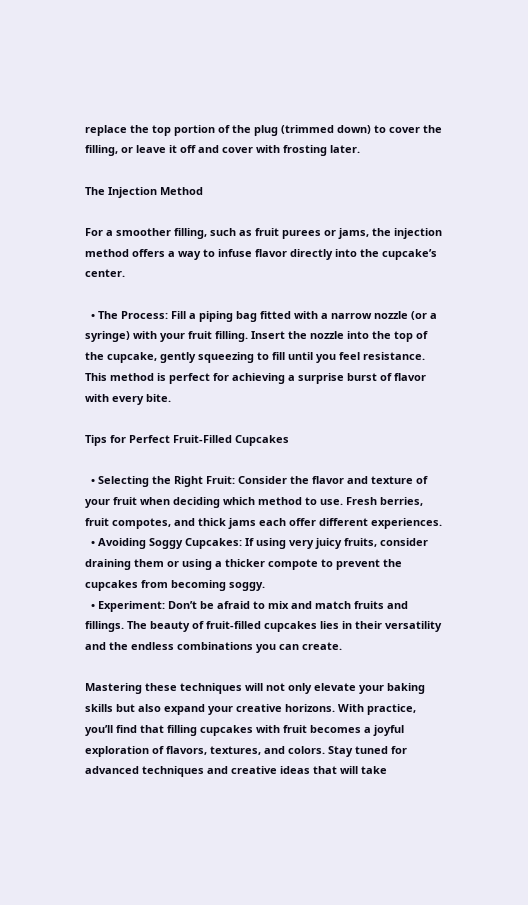replace the top portion of the plug (trimmed down) to cover the filling, or leave it off and cover with frosting later.

The Injection Method

For a smoother filling, such as fruit purees or jams, the injection method offers a way to infuse flavor directly into the cupcake’s center.

  • The Process: Fill a piping bag fitted with a narrow nozzle (or a syringe) with your fruit filling. Insert the nozzle into the top of the cupcake, gently squeezing to fill until you feel resistance. This method is perfect for achieving a surprise burst of flavor with every bite.

Tips for Perfect Fruit-Filled Cupcakes

  • Selecting the Right Fruit: Consider the flavor and texture of your fruit when deciding which method to use. Fresh berries, fruit compotes, and thick jams each offer different experiences.
  • Avoiding Soggy Cupcakes: If using very juicy fruits, consider draining them or using a thicker compote to prevent the cupcakes from becoming soggy.
  • Experiment: Don’t be afraid to mix and match fruits and fillings. The beauty of fruit-filled cupcakes lies in their versatility and the endless combinations you can create.

Mastering these techniques will not only elevate your baking skills but also expand your creative horizons. With practice, you’ll find that filling cupcakes with fruit becomes a joyful exploration of flavors, textures, and colors. Stay tuned for advanced techniques and creative ideas that will take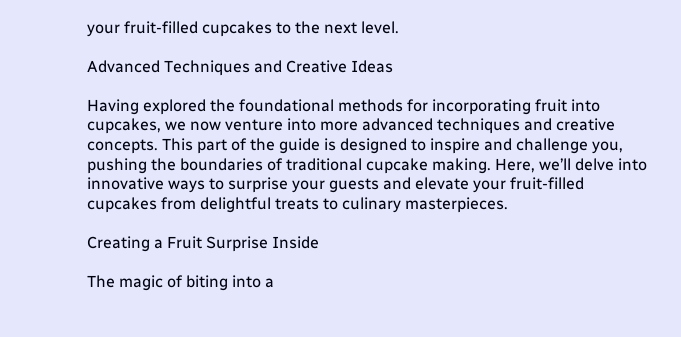your fruit-filled cupcakes to the next level.

Advanced Techniques and Creative Ideas

Having explored the foundational methods for incorporating fruit into cupcakes, we now venture into more advanced techniques and creative concepts. This part of the guide is designed to inspire and challenge you, pushing the boundaries of traditional cupcake making. Here, we’ll delve into innovative ways to surprise your guests and elevate your fruit-filled cupcakes from delightful treats to culinary masterpieces.

Creating a Fruit Surprise Inside

The magic of biting into a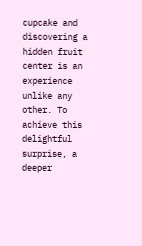cupcake and discovering a hidden fruit center is an experience unlike any other. To achieve this delightful surprise, a deeper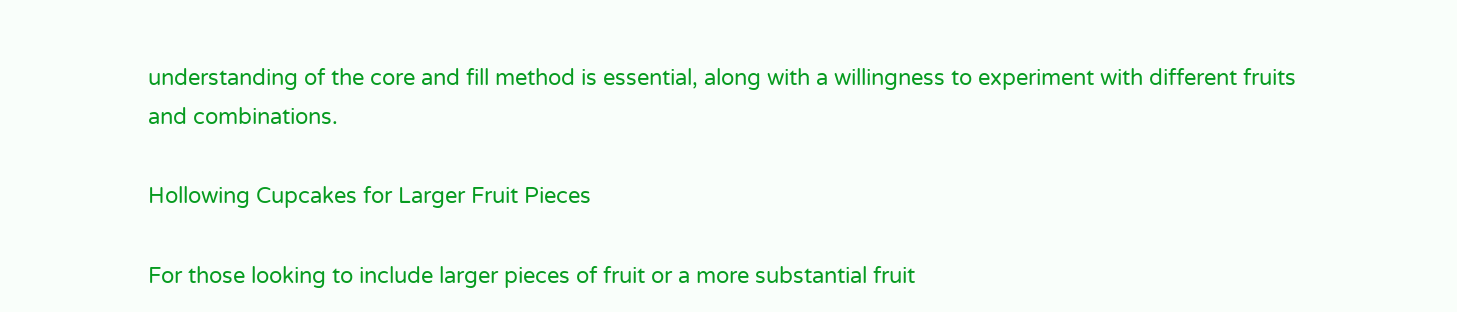understanding of the core and fill method is essential, along with a willingness to experiment with different fruits and combinations.

Hollowing Cupcakes for Larger Fruit Pieces

For those looking to include larger pieces of fruit or a more substantial fruit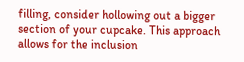filling, consider hollowing out a bigger section of your cupcake. This approach allows for the inclusion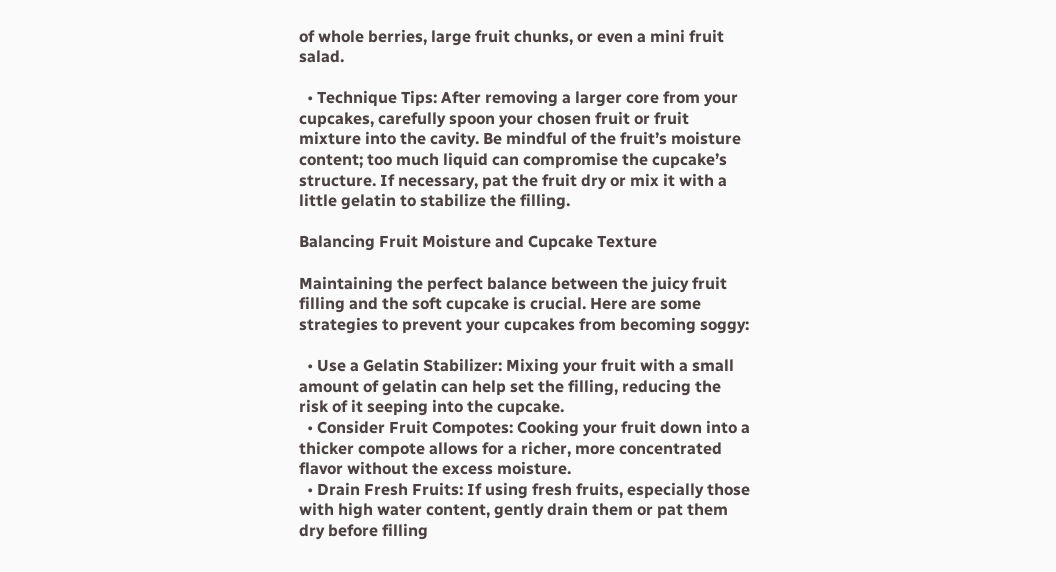of whole berries, large fruit chunks, or even a mini fruit salad.

  • Technique Tips: After removing a larger core from your cupcakes, carefully spoon your chosen fruit or fruit mixture into the cavity. Be mindful of the fruit’s moisture content; too much liquid can compromise the cupcake’s structure. If necessary, pat the fruit dry or mix it with a little gelatin to stabilize the filling.

Balancing Fruit Moisture and Cupcake Texture

Maintaining the perfect balance between the juicy fruit filling and the soft cupcake is crucial. Here are some strategies to prevent your cupcakes from becoming soggy:

  • Use a Gelatin Stabilizer: Mixing your fruit with a small amount of gelatin can help set the filling, reducing the risk of it seeping into the cupcake.
  • Consider Fruit Compotes: Cooking your fruit down into a thicker compote allows for a richer, more concentrated flavor without the excess moisture.
  • Drain Fresh Fruits: If using fresh fruits, especially those with high water content, gently drain them or pat them dry before filling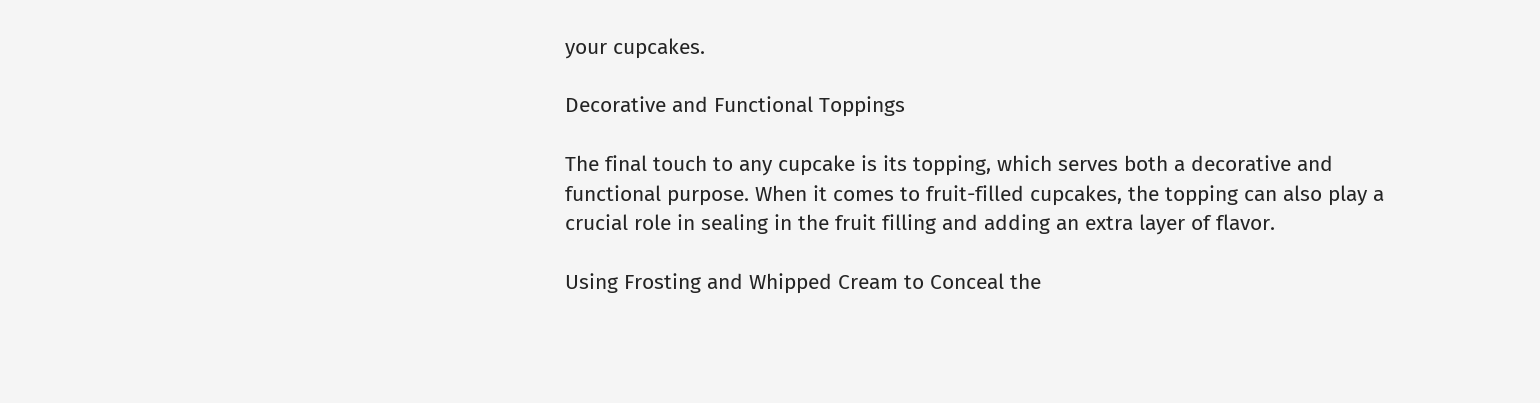your cupcakes.

Decorative and Functional Toppings

The final touch to any cupcake is its topping, which serves both a decorative and functional purpose. When it comes to fruit-filled cupcakes, the topping can also play a crucial role in sealing in the fruit filling and adding an extra layer of flavor.

Using Frosting and Whipped Cream to Conceal the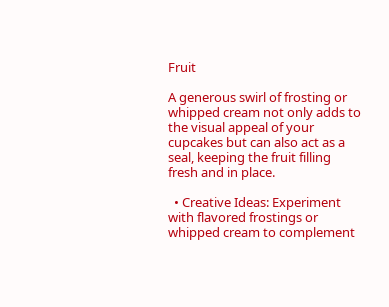Fruit

A generous swirl of frosting or whipped cream not only adds to the visual appeal of your cupcakes but can also act as a seal, keeping the fruit filling fresh and in place.

  • Creative Ideas: Experiment with flavored frostings or whipped cream to complement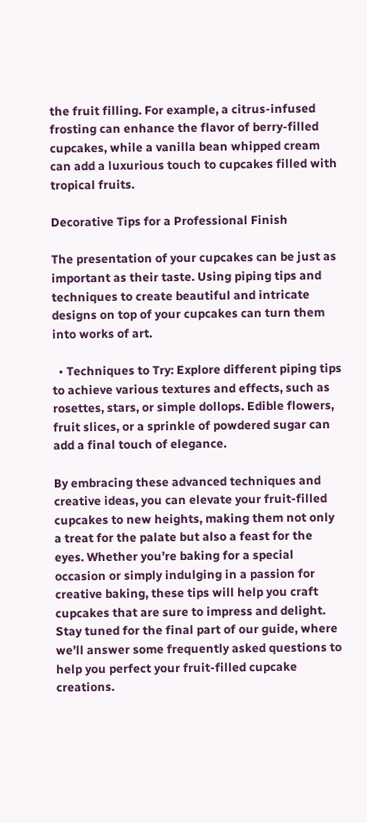the fruit filling. For example, a citrus-infused frosting can enhance the flavor of berry-filled cupcakes, while a vanilla bean whipped cream can add a luxurious touch to cupcakes filled with tropical fruits.

Decorative Tips for a Professional Finish

The presentation of your cupcakes can be just as important as their taste. Using piping tips and techniques to create beautiful and intricate designs on top of your cupcakes can turn them into works of art.

  • Techniques to Try: Explore different piping tips to achieve various textures and effects, such as rosettes, stars, or simple dollops. Edible flowers, fruit slices, or a sprinkle of powdered sugar can add a final touch of elegance.

By embracing these advanced techniques and creative ideas, you can elevate your fruit-filled cupcakes to new heights, making them not only a treat for the palate but also a feast for the eyes. Whether you’re baking for a special occasion or simply indulging in a passion for creative baking, these tips will help you craft cupcakes that are sure to impress and delight. Stay tuned for the final part of our guide, where we’ll answer some frequently asked questions to help you perfect your fruit-filled cupcake creations.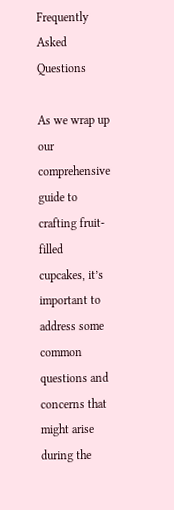Frequently Asked Questions

As we wrap up our comprehensive guide to crafting fruit-filled cupcakes, it’s important to address some common questions and concerns that might arise during the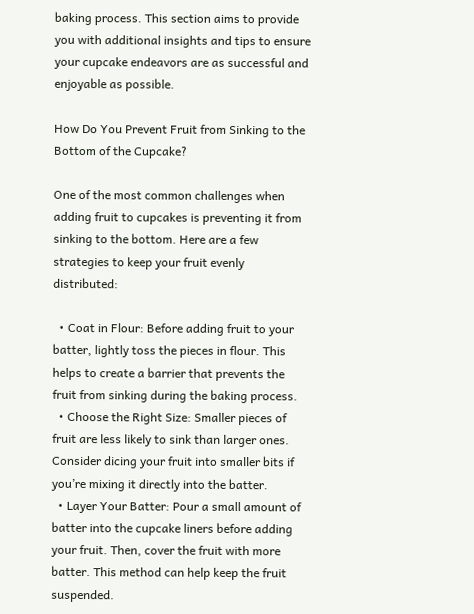baking process. This section aims to provide you with additional insights and tips to ensure your cupcake endeavors are as successful and enjoyable as possible.

How Do You Prevent Fruit from Sinking to the Bottom of the Cupcake?

One of the most common challenges when adding fruit to cupcakes is preventing it from sinking to the bottom. Here are a few strategies to keep your fruit evenly distributed:

  • Coat in Flour: Before adding fruit to your batter, lightly toss the pieces in flour. This helps to create a barrier that prevents the fruit from sinking during the baking process.
  • Choose the Right Size: Smaller pieces of fruit are less likely to sink than larger ones. Consider dicing your fruit into smaller bits if you’re mixing it directly into the batter.
  • Layer Your Batter: Pour a small amount of batter into the cupcake liners before adding your fruit. Then, cover the fruit with more batter. This method can help keep the fruit suspended.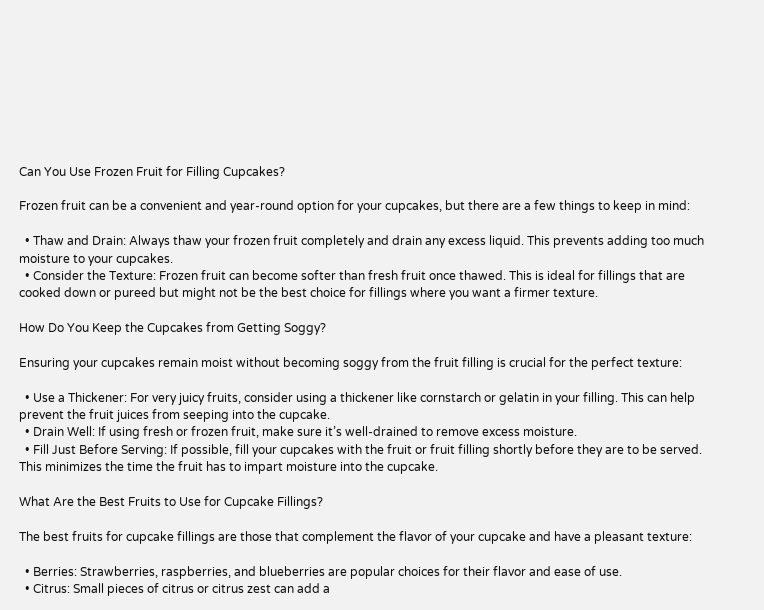Can You Use Frozen Fruit for Filling Cupcakes?

Frozen fruit can be a convenient and year-round option for your cupcakes, but there are a few things to keep in mind:

  • Thaw and Drain: Always thaw your frozen fruit completely and drain any excess liquid. This prevents adding too much moisture to your cupcakes.
  • Consider the Texture: Frozen fruit can become softer than fresh fruit once thawed. This is ideal for fillings that are cooked down or pureed but might not be the best choice for fillings where you want a firmer texture.

How Do You Keep the Cupcakes from Getting Soggy?

Ensuring your cupcakes remain moist without becoming soggy from the fruit filling is crucial for the perfect texture:

  • Use a Thickener: For very juicy fruits, consider using a thickener like cornstarch or gelatin in your filling. This can help prevent the fruit juices from seeping into the cupcake.
  • Drain Well: If using fresh or frozen fruit, make sure it’s well-drained to remove excess moisture.
  • Fill Just Before Serving: If possible, fill your cupcakes with the fruit or fruit filling shortly before they are to be served. This minimizes the time the fruit has to impart moisture into the cupcake.

What Are the Best Fruits to Use for Cupcake Fillings?

The best fruits for cupcake fillings are those that complement the flavor of your cupcake and have a pleasant texture:

  • Berries: Strawberries, raspberries, and blueberries are popular choices for their flavor and ease of use.
  • Citrus: Small pieces of citrus or citrus zest can add a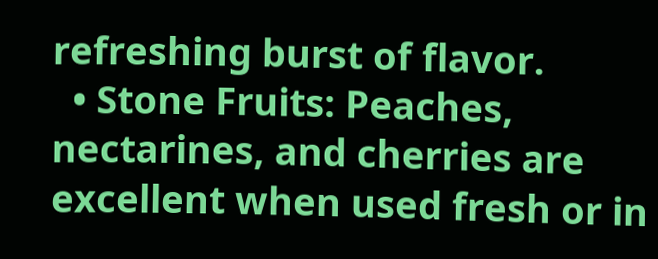refreshing burst of flavor.
  • Stone Fruits: Peaches, nectarines, and cherries are excellent when used fresh or in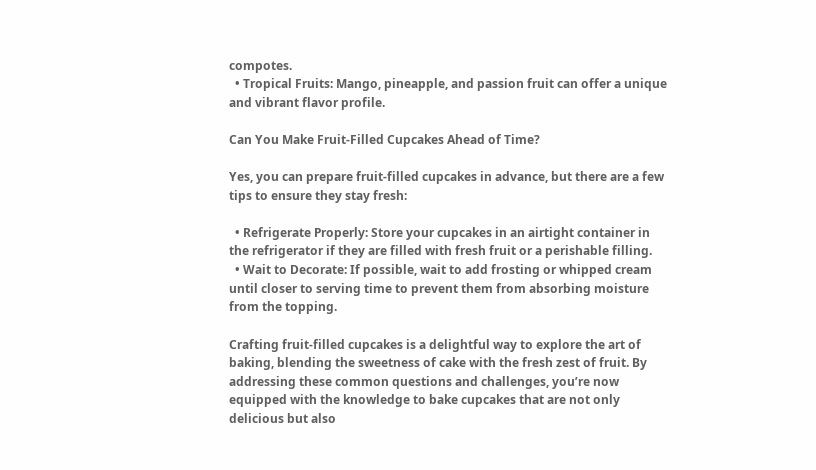compotes.
  • Tropical Fruits: Mango, pineapple, and passion fruit can offer a unique and vibrant flavor profile.

Can You Make Fruit-Filled Cupcakes Ahead of Time?

Yes, you can prepare fruit-filled cupcakes in advance, but there are a few tips to ensure they stay fresh:

  • Refrigerate Properly: Store your cupcakes in an airtight container in the refrigerator if they are filled with fresh fruit or a perishable filling.
  • Wait to Decorate: If possible, wait to add frosting or whipped cream until closer to serving time to prevent them from absorbing moisture from the topping.

Crafting fruit-filled cupcakes is a delightful way to explore the art of baking, blending the sweetness of cake with the fresh zest of fruit. By addressing these common questions and challenges, you’re now equipped with the knowledge to bake cupcakes that are not only delicious but also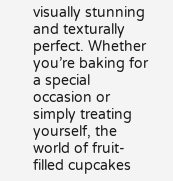visually stunning and texturally perfect. Whether you’re baking for a special occasion or simply treating yourself, the world of fruit-filled cupcakes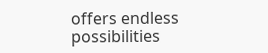offers endless possibilities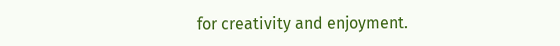for creativity and enjoyment.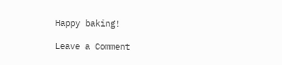Happy baking!

Leave a Comment